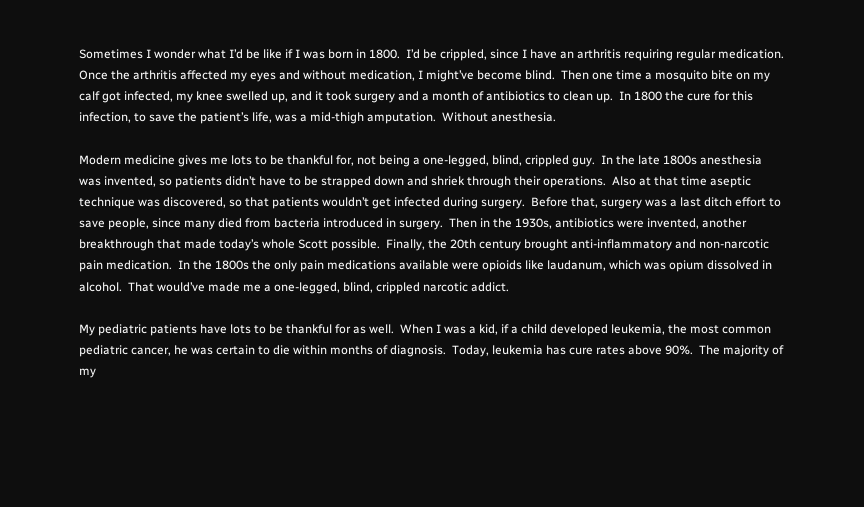Sometimes I wonder what I’d be like if I was born in 1800.  I’d be crippled, since I have an arthritis requiring regular medication.  Once the arthritis affected my eyes and without medication, I might’ve become blind.  Then one time a mosquito bite on my calf got infected, my knee swelled up, and it took surgery and a month of antibiotics to clean up.  In 1800 the cure for this infection, to save the patient’s life, was a mid-thigh amputation.  Without anesthesia.

Modern medicine gives me lots to be thankful for, not being a one-legged, blind, crippled guy.  In the late 1800s anesthesia was invented, so patients didn’t have to be strapped down and shriek through their operations.  Also at that time aseptic technique was discovered, so that patients wouldn’t get infected during surgery.  Before that, surgery was a last ditch effort to save people, since many died from bacteria introduced in surgery.  Then in the 1930s, antibiotics were invented, another breakthrough that made today’s whole Scott possible.  Finally, the 20th century brought anti-inflammatory and non-narcotic pain medication.  In the 1800s the only pain medications available were opioids like laudanum, which was opium dissolved in alcohol.  That would’ve made me a one-legged, blind, crippled narcotic addict.

My pediatric patients have lots to be thankful for as well.  When I was a kid, if a child developed leukemia, the most common pediatric cancer, he was certain to die within months of diagnosis.  Today, leukemia has cure rates above 90%.  The majority of my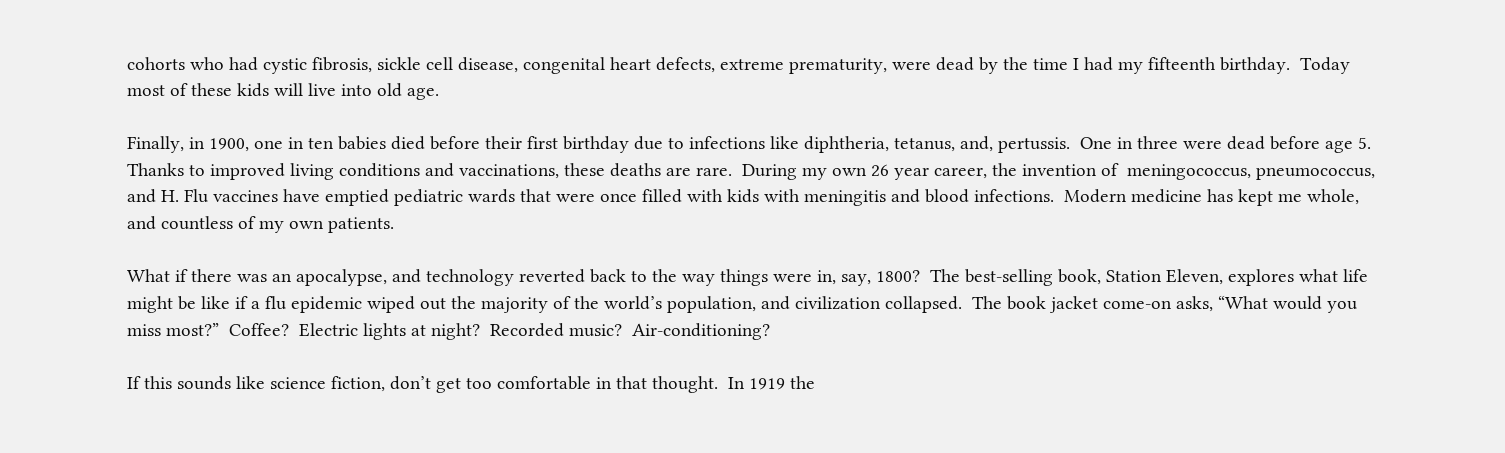cohorts who had cystic fibrosis, sickle cell disease, congenital heart defects, extreme prematurity, were dead by the time I had my fifteenth birthday.  Today most of these kids will live into old age.

Finally, in 1900, one in ten babies died before their first birthday due to infections like diphtheria, tetanus, and, pertussis.  One in three were dead before age 5. Thanks to improved living conditions and vaccinations, these deaths are rare.  During my own 26 year career, the invention of  meningococcus, pneumococcus, and H. Flu vaccines have emptied pediatric wards that were once filled with kids with meningitis and blood infections.  Modern medicine has kept me whole, and countless of my own patients.

What if there was an apocalypse, and technology reverted back to the way things were in, say, 1800?  The best-selling book, Station Eleven, explores what life might be like if a flu epidemic wiped out the majority of the world’s population, and civilization collapsed.  The book jacket come-on asks, “What would you miss most?”  Coffee?  Electric lights at night?  Recorded music?  Air-conditioning?

If this sounds like science fiction, don’t get too comfortable in that thought.  In 1919 the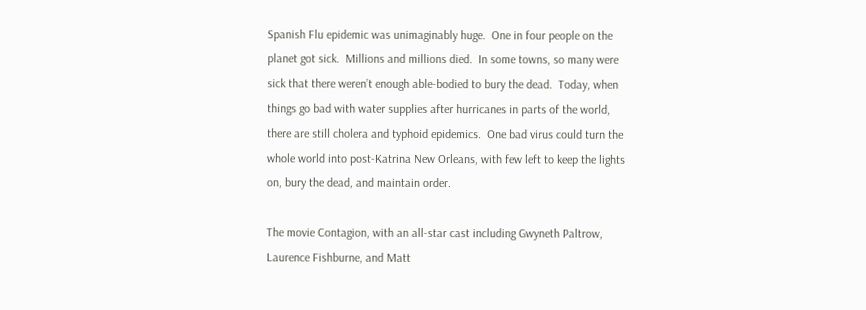Spanish Flu epidemic was unimaginably huge.  One in four people on the planet got sick.  Millions and millions died.  In some towns, so many were sick that there weren’t enough able-bodied to bury the dead.  Today, when things go bad with water supplies after hurricanes in parts of the world, there are still cholera and typhoid epidemics.  One bad virus could turn the whole world into post-Katrina New Orleans, with few left to keep the lights on, bury the dead, and maintain order.

The movie Contagion, with an all-star cast including Gwyneth Paltrow, Laurence Fishburne, and Matt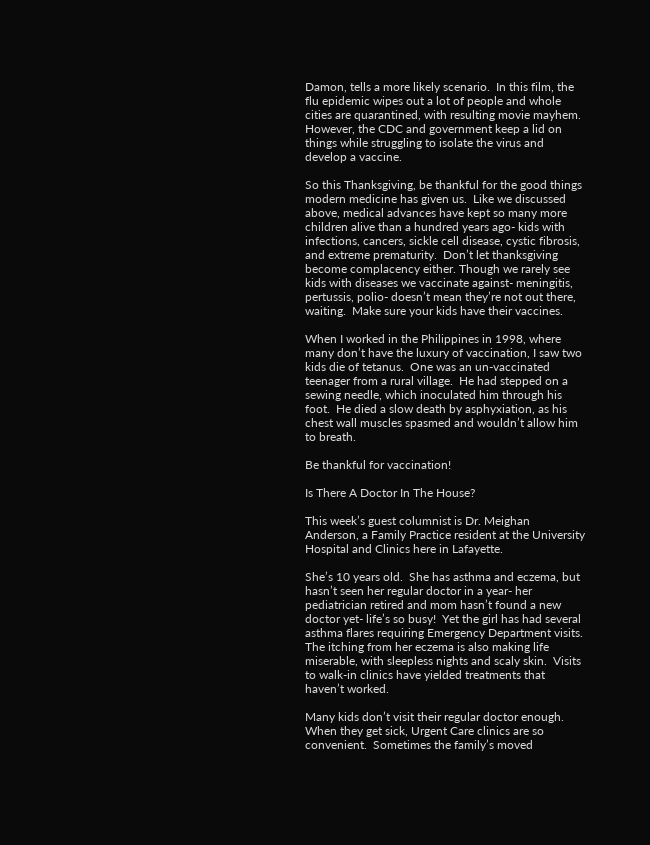Damon, tells a more likely scenario.  In this film, the flu epidemic wipes out a lot of people and whole cities are quarantined, with resulting movie mayhem.  However, the CDC and government keep a lid on things while struggling to isolate the virus and develop a vaccine.

So this Thanksgiving, be thankful for the good things modern medicine has given us.  Like we discussed above, medical advances have kept so many more children alive than a hundred years ago- kids with infections, cancers, sickle cell disease, cystic fibrosis, and extreme prematurity.  Don’t let thanksgiving become complacency either. Though we rarely see kids with diseases we vaccinate against- meningitis, pertussis, polio- doesn’t mean they’re not out there, waiting.  Make sure your kids have their vaccines.

When I worked in the Philippines in 1998, where many don’t have the luxury of vaccination, I saw two kids die of tetanus.  One was an un-vaccinated teenager from a rural village.  He had stepped on a sewing needle, which inoculated him through his foot.  He died a slow death by asphyxiation, as his chest wall muscles spasmed and wouldn’t allow him to breath.

Be thankful for vaccination!

Is There A Doctor In The House?

This week’s guest columnist is Dr. Meighan Anderson, a Family Practice resident at the University Hospital and Clinics here in Lafayette.

She’s 10 years old.  She has asthma and eczema, but hasn’t seen her regular doctor in a year- her pediatrician retired and mom hasn’t found a new doctor yet- life’s so busy!  Yet the girl has had several asthma flares requiring Emergency Department visits. The itching from her eczema is also making life miserable, with sleepless nights and scaly skin.  Visits to walk-in clinics have yielded treatments that haven’t worked.

Many kids don’t visit their regular doctor enough.  When they get sick, Urgent Care clinics are so convenient.  Sometimes the family’s moved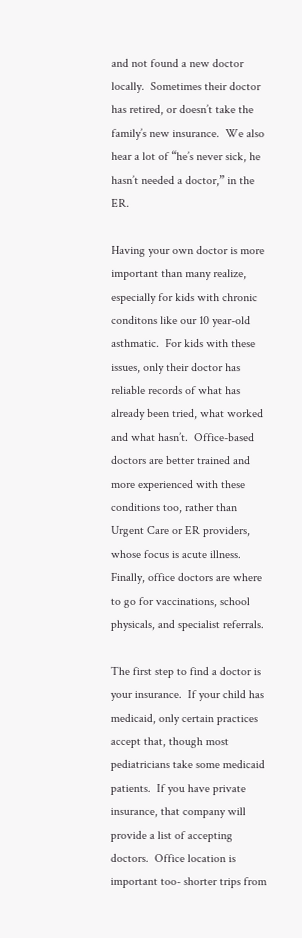and not found a new doctor locally.  Sometimes their doctor has retired, or doesn’t take the family’s new insurance.  We also hear a lot of “he’s never sick, he hasn’t needed a doctor,” in the ER.

Having your own doctor is more important than many realize, especially for kids with chronic conditons like our 10 year-old asthmatic.  For kids with these issues, only their doctor has reliable records of what has already been tried, what worked and what hasn’t.  Office-based doctors are better trained and more experienced with these conditions too, rather than Urgent Care or ER providers, whose focus is acute illness.    Finally, office doctors are where to go for vaccinations, school physicals, and specialist referrals.

The first step to find a doctor is your insurance.  If your child has medicaid, only certain practices accept that, though most pediatricians take some medicaid patients.  If you have private insurance, that company will provide a list of accepting doctors.  Office location is important too- shorter trips from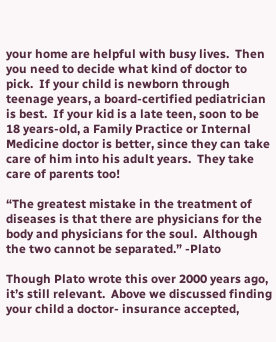your home are helpful with busy lives.  Then you need to decide what kind of doctor to pick.  If your child is newborn through teenage years, a board-certified pediatrician is best.  If your kid is a late teen, soon to be 18 years-old, a Family Practice or Internal Medicine doctor is better, since they can take care of him into his adult years.  They take care of parents too!

“The greatest mistake in the treatment of diseases is that there are physicians for the body and physicians for the soul.  Although the two cannot be separated.” -Plato

Though Plato wrote this over 2000 years ago, it’s still relevant.  Above we discussed finding your child a doctor- insurance accepted,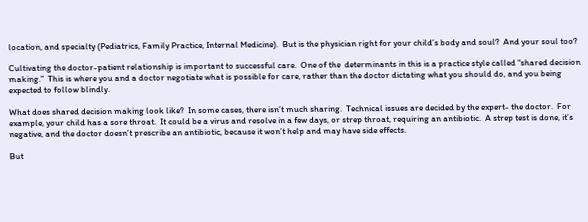location, and specialty (Pediatrics, Family Practice, Internal Medicine).  But is the physician right for your child’s body and soul?  And your soul too?

Cultivating the doctor-patient relationship is important to successful care.  One of the  determinants in this is a practice style called “shared decision making.”  This is where you and a doctor negotiate what is possible for care, rather than the doctor dictating what you should do, and you being expected to follow blindly.

What does shared decision making look like?  In some cases, there isn’t much sharing.  Technical issues are decided by the expert- the doctor.  For example, your child has a sore throat.  It could be a virus and resolve in a few days, or strep throat, requiring an antibiotic.  A strep test is done, it’s negative, and the doctor doesn’t prescribe an antibiotic, because it won’t help and may have side effects.

But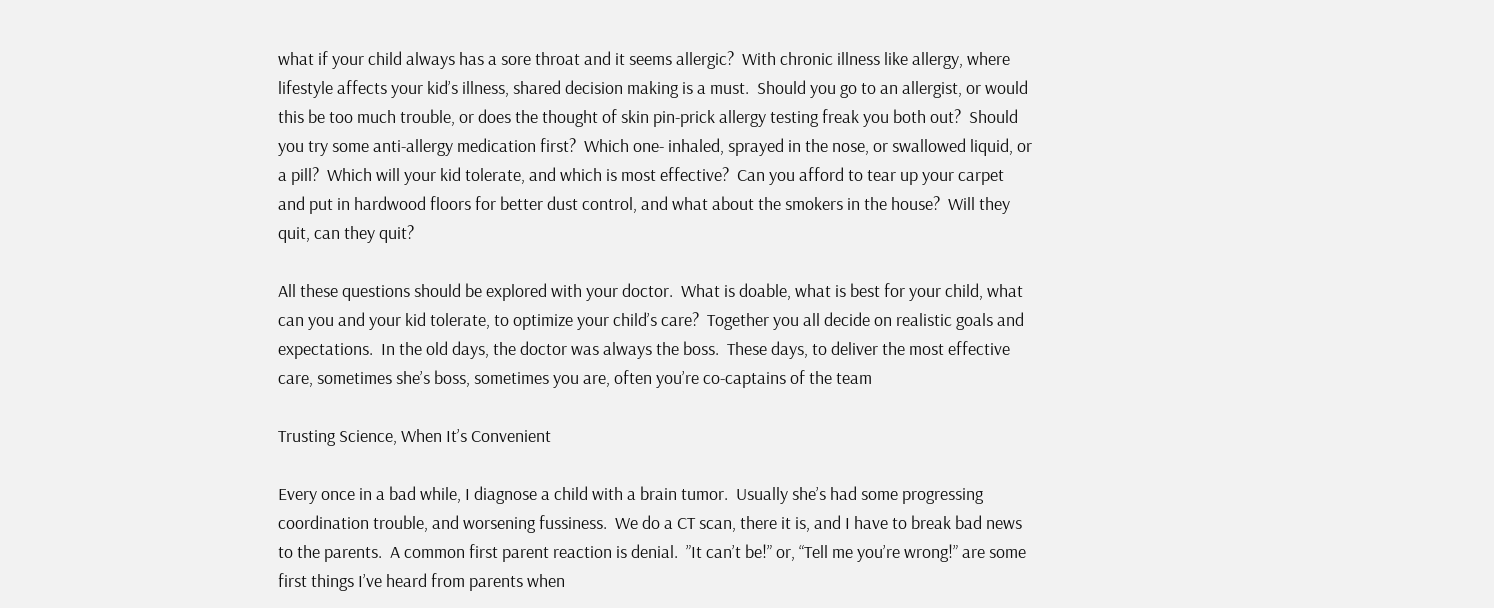what if your child always has a sore throat and it seems allergic?  With chronic illness like allergy, where lifestyle affects your kid’s illness, shared decision making is a must.  Should you go to an allergist, or would this be too much trouble, or does the thought of skin pin-prick allergy testing freak you both out?  Should you try some anti-allergy medication first?  Which one- inhaled, sprayed in the nose, or swallowed liquid, or a pill?  Which will your kid tolerate, and which is most effective?  Can you afford to tear up your carpet and put in hardwood floors for better dust control, and what about the smokers in the house?  Will they quit, can they quit?

All these questions should be explored with your doctor.  What is doable, what is best for your child, what can you and your kid tolerate, to optimize your child’s care?  Together you all decide on realistic goals and expectations.  In the old days, the doctor was always the boss.  These days, to deliver the most effective care, sometimes she’s boss, sometimes you are, often you’re co-captains of the team

Trusting Science, When It’s Convenient

Every once in a bad while, I diagnose a child with a brain tumor.  Usually she’s had some progressing coordination trouble, and worsening fussiness.  We do a CT scan, there it is, and I have to break bad news to the parents.  A common first parent reaction is denial.  ”It can’t be!” or, “Tell me you’re wrong!” are some first things I’ve heard from parents when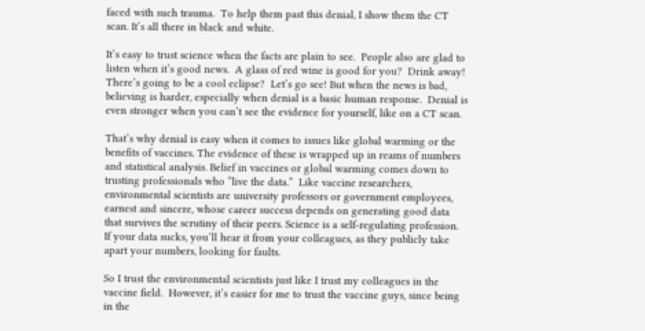faced with such trauma.  To help them past this denial, I show them the CT scan. It’s all there in black and white.

It’s easy to trust science when the facts are plain to see.  People also are glad to listen when it’s good news.  A glass of red wine is good for you?  Drink away! There’s going to be a cool eclipse?  Let’s go see! But when the news is bad, believing is harder, especially when denial is a basic human response.  Denial is even stronger when you can’t see the evidence for yourself, like on a CT scan.

That’s why denial is easy when it comes to issues like global warming or the benefits of vaccines. The evidence of these is wrapped up in reams of numbers and statistical analysis. Belief in vaccines or global warming comes down to trusting professionals who “live the data.”  Like vaccine researchers, environmental scientists are university professors or government employees, earnest and sincere, whose career success depends on generating good data that survives the scrutiny of their peers. Science is a self-regulating profession.  If your data sucks, you’ll hear it from your colleagues, as they publicly take apart your numbers, looking for faults.

So I trust the environmental scientists just like I trust my colleagues in the vaccine field.  However, it’s easier for me to trust the vaccine guys, since being in the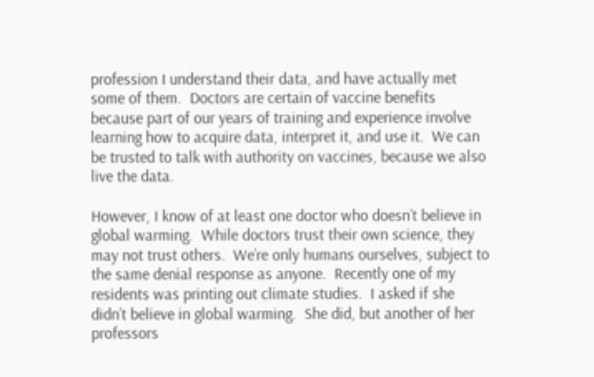profession I understand their data, and have actually met some of them.  Doctors are certain of vaccine benefits because part of our years of training and experience involve learning how to acquire data, interpret it, and use it.  We can be trusted to talk with authority on vaccines, because we also live the data.

However, I know of at least one doctor who doesn’t believe in global warming.  While doctors trust their own science, they may not trust others.  We’re only humans ourselves, subject to the same denial response as anyone.  Recently one of my residents was printing out climate studies.  I asked if she didn’t believe in global warming.  She did, but another of her professors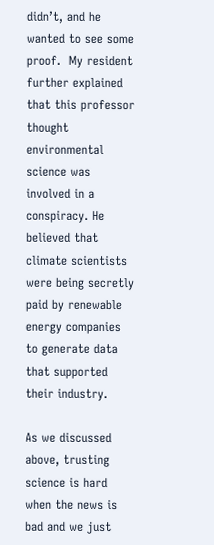didn’t, and he wanted to see some proof.  My resident further explained that this professor thought environmental science was involved in a conspiracy. He believed that climate scientists were being secretly paid by renewable energy companies to generate data that supported their industry.

As we discussed above, trusting science is hard when the news is bad and we just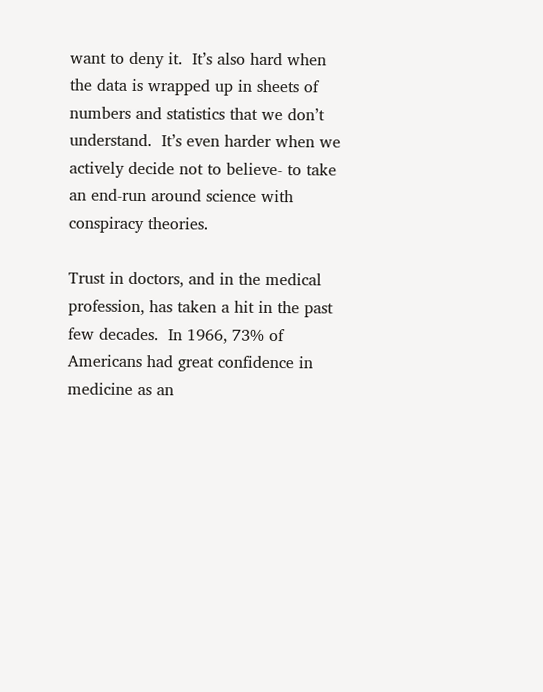want to deny it.  It’s also hard when the data is wrapped up in sheets of numbers and statistics that we don’t understand.  It’s even harder when we actively decide not to believe- to take an end-run around science with conspiracy theories.

Trust in doctors, and in the medical profession, has taken a hit in the past few decades.  In 1966, 73% of Americans had great confidence in medicine as an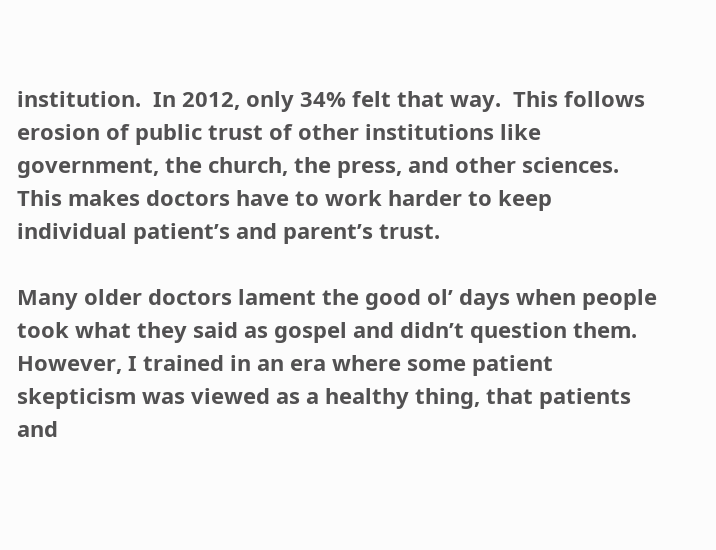institution.  In 2012, only 34% felt that way.  This follows erosion of public trust of other institutions like government, the church, the press, and other sciences.  This makes doctors have to work harder to keep individual patient’s and parent’s trust.

Many older doctors lament the good ol’ days when people took what they said as gospel and didn’t question them.  However, I trained in an era where some patient skepticism was viewed as a healthy thing, that patients and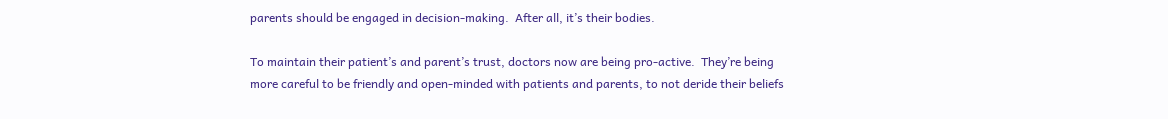parents should be engaged in decision-making.  After all, it’s their bodies.

To maintain their patient’s and parent’s trust, doctors now are being pro-active.  They’re being more careful to be friendly and open-minded with patients and parents, to not deride their beliefs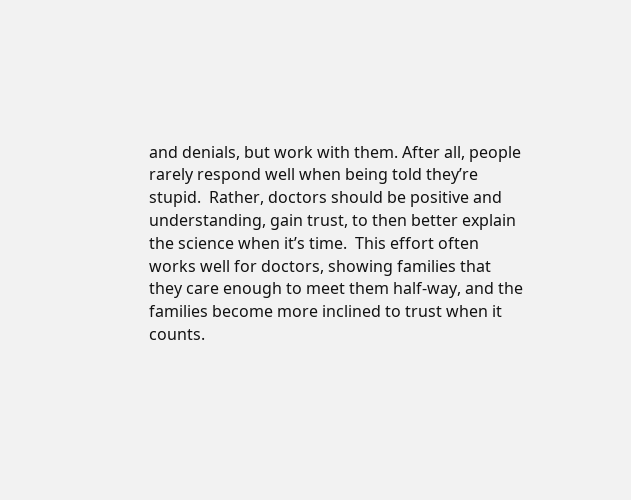and denials, but work with them. After all, people rarely respond well when being told they’re stupid.  Rather, doctors should be positive and understanding, gain trust, to then better explain the science when it’s time.  This effort often works well for doctors, showing families that they care enough to meet them half-way, and the families become more inclined to trust when it counts.